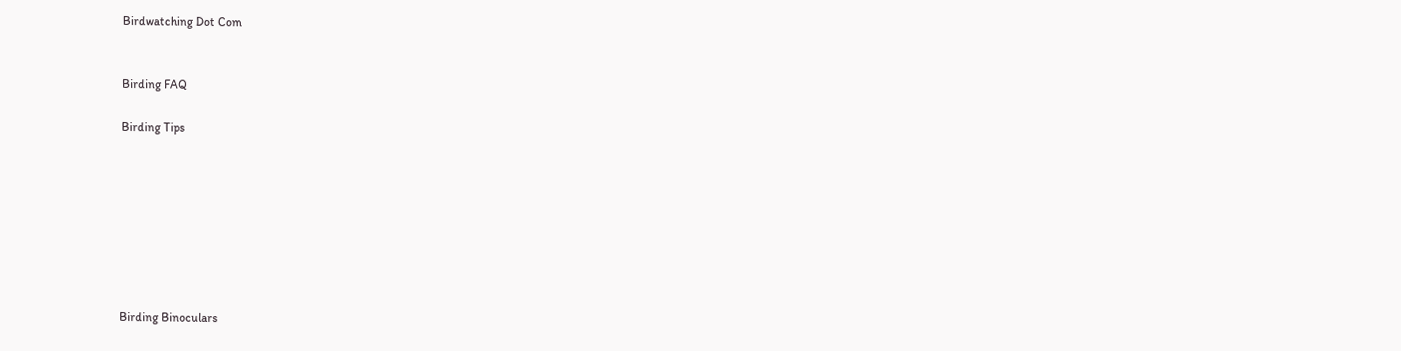Birdwatching Dot Com


Birding FAQ

Birding Tips








Birding Binoculars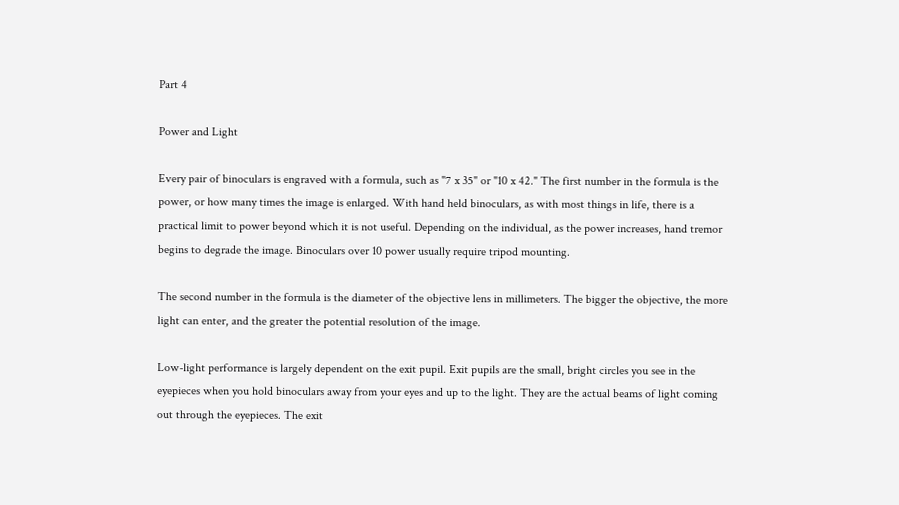Part 4

Power and Light

Every pair of binoculars is engraved with a formula, such as "7 x 35" or "10 x 42." The first number in the formula is the power, or how many times the image is enlarged. With hand held binoculars, as with most things in life, there is a practical limit to power beyond which it is not useful. Depending on the individual, as the power increases, hand tremor begins to degrade the image. Binoculars over 10 power usually require tripod mounting.

The second number in the formula is the diameter of the objective lens in millimeters. The bigger the objective, the more light can enter, and the greater the potential resolution of the image.

Low-light performance is largely dependent on the exit pupil. Exit pupils are the small, bright circles you see in the eyepieces when you hold binoculars away from your eyes and up to the light. They are the actual beams of light coming out through the eyepieces. The exit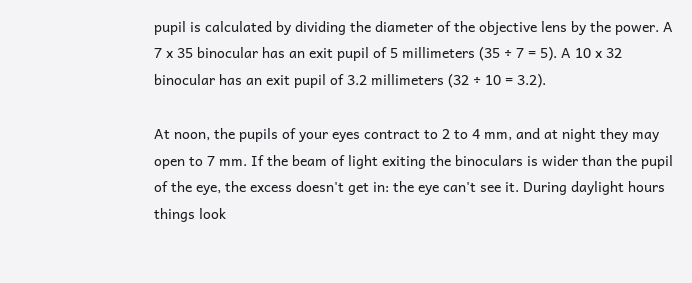pupil is calculated by dividing the diameter of the objective lens by the power. A 7 x 35 binocular has an exit pupil of 5 millimeters (35 ÷ 7 = 5). A 10 x 32 binocular has an exit pupil of 3.2 millimeters (32 ÷ 10 = 3.2).

At noon, the pupils of your eyes contract to 2 to 4 mm, and at night they may open to 7 mm. If the beam of light exiting the binoculars is wider than the pupil of the eye, the excess doesn't get in: the eye can't see it. During daylight hours things look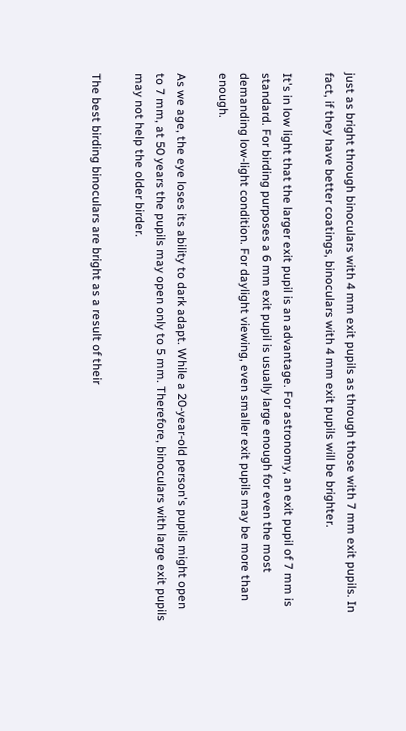just as bright through binoculars with 4 mm exit pupils as through those with 7 mm exit pupils. In fact, if they have better coatings, binoculars with 4 mm exit pupils will be brighter.

It's in low light that the larger exit pupil is an advantage. For astronomy, an exit pupil of 7 mm is standard. For birding purposes a 6 mm exit pupil is usually large enough for even the most demanding low-light condition. For daylight viewing, even smaller exit pupils may be more than enough.

As we age, the eye loses its ability to dark adapt. While a 20-year-old person's pupils might open to 7 mm, at 50 years the pupils may open only to 5 mm. Therefore, binoculars with large exit pupils may not help the older birder.

The best birding binoculars are bright as a result of their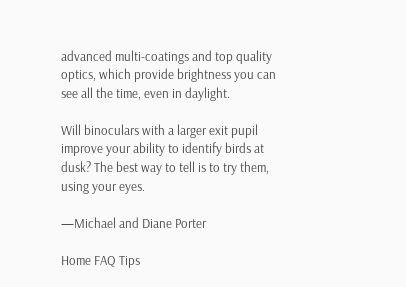advanced multi-coatings and top quality optics, which provide brightness you can see all the time, even in daylight.

Will binoculars with a larger exit pupil improve your ability to identify birds at dusk? The best way to tell is to try them, using your eyes.

—Michael and Diane Porter

Home FAQ Tips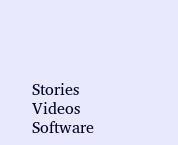Stories Videos Software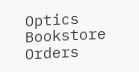Optics Bookstore Orders